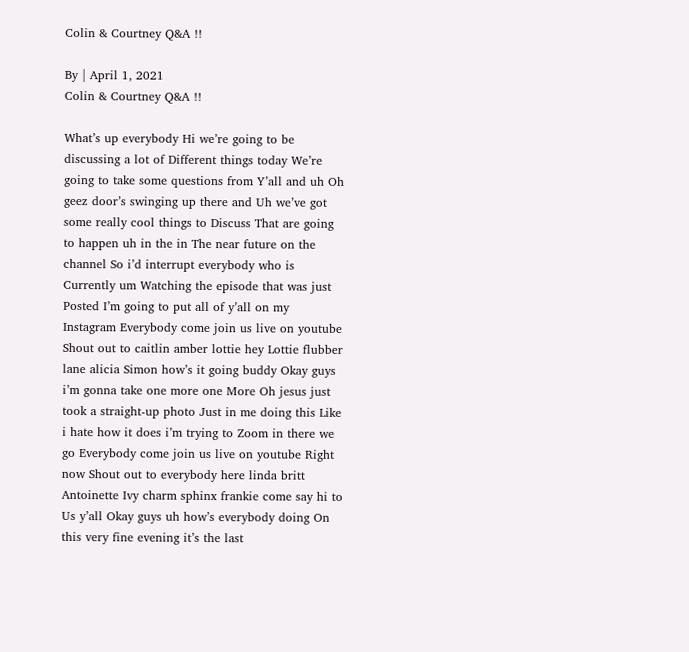Colin & Courtney Q&A !!

By | April 1, 2021
Colin & Courtney Q&A !!

What’s up everybody Hi we’re going to be discussing a lot of Different things today We’re going to take some questions from Y’all and uh Oh geez door’s swinging up there and Uh we’ve got some really cool things to Discuss That are going to happen uh in the in The near future on the channel So i’d interrupt everybody who is Currently um Watching the episode that was just Posted I’m going to put all of y’all on my Instagram Everybody come join us live on youtube Shout out to caitlin amber lottie hey Lottie flubber lane alicia Simon how’s it going buddy Okay guys i’m gonna take one more one More Oh jesus just took a straight-up photo Just in me doing this Like i hate how it does i’m trying to Zoom in there we go Everybody come join us live on youtube Right now Shout out to everybody here linda britt Antoinette Ivy charm sphinx frankie come say hi to Us y’all Okay guys uh how’s everybody doing On this very fine evening it’s the last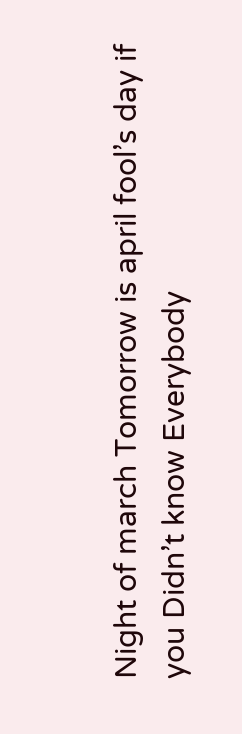Night of march Tomorrow is april fool’s day if you Didn’t know Everybody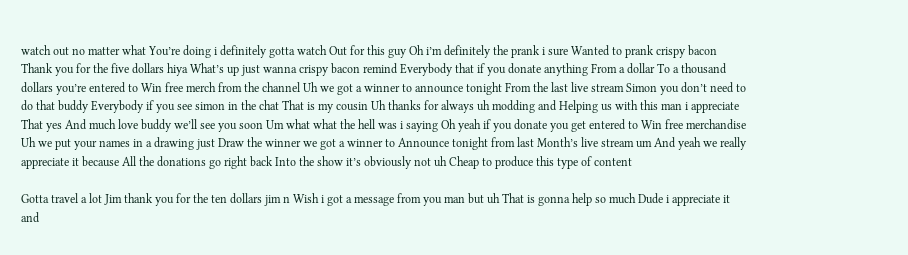watch out no matter what You’re doing i definitely gotta watch Out for this guy Oh i’m definitely the prank i sure Wanted to prank crispy bacon Thank you for the five dollars hiya What’s up just wanna crispy bacon remind Everybody that if you donate anything From a dollar To a thousand dollars you’re entered to Win free merch from the channel Uh we got a winner to announce tonight From the last live stream Simon you don’t need to do that buddy Everybody if you see simon in the chat That is my cousin Uh thanks for always uh modding and Helping us with this man i appreciate That yes And much love buddy we’ll see you soon Um what what the hell was i saying Oh yeah if you donate you get entered to Win free merchandise Uh we put your names in a drawing just Draw the winner we got a winner to Announce tonight from last Month’s live stream um And yeah we really appreciate it because All the donations go right back Into the show it’s obviously not uh Cheap to produce this type of content

Gotta travel a lot Jim thank you for the ten dollars jim n Wish i got a message from you man but uh That is gonna help so much Dude i appreciate it and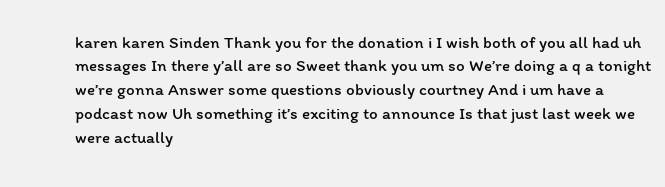karen karen Sinden Thank you for the donation i I wish both of you all had uh messages In there y’all are so Sweet thank you um so We’re doing a q a tonight we’re gonna Answer some questions obviously courtney And i um have a podcast now Uh something it’s exciting to announce Is that just last week we were actually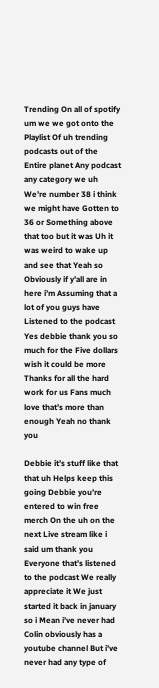Trending On all of spotify um we we got onto the Playlist Of uh trending podcasts out of the Entire planet Any podcast any category we uh We’re number 38 i think we might have Gotten to 36 or Something above that too but it was Uh it was weird to wake up and see that Yeah so Obviously if y’all are in here i’m Assuming that a lot of you guys have Listened to the podcast Yes debbie thank you so much for the Five dollars wish it could be more Thanks for all the hard work for us Fans much love that’s more than enough Yeah no thank you

Debbie it’s stuff like that that uh Helps keep this going Debbie you’re entered to win free merch On the uh on the next Live stream like i said um thank you Everyone that’s listened to the podcast We really appreciate it We just started it back in january so i Mean i’ve never had Colin obviously has a youtube channel But i’ve never had any type of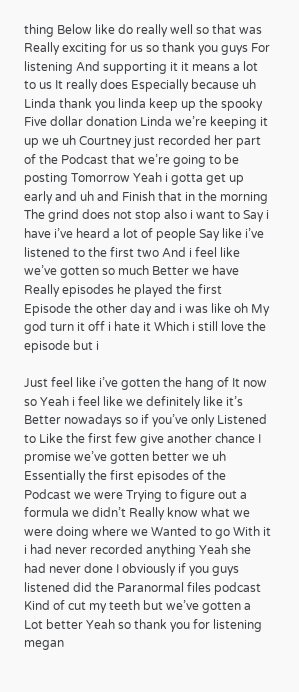thing Below like do really well so that was Really exciting for us so thank you guys For listening And supporting it it means a lot to us It really does Especially because uh Linda thank you linda keep up the spooky Five dollar donation Linda we’re keeping it up we uh Courtney just recorded her part of the Podcast that we’re going to be posting Tomorrow Yeah i gotta get up early and uh and Finish that in the morning The grind does not stop also i want to Say i have i’ve heard a lot of people Say like i’ve listened to the first two And i feel like we’ve gotten so much Better we have Really episodes he played the first Episode the other day and i was like oh My god turn it off i hate it Which i still love the episode but i

Just feel like i’ve gotten the hang of It now so Yeah i feel like we definitely like it’s Better nowadays so if you’ve only Listened to Like the first few give another chance I promise we’ve gotten better we uh Essentially the first episodes of the Podcast we were Trying to figure out a formula we didn’t Really know what we were doing where we Wanted to go With it i had never recorded anything Yeah she had never done I obviously if you guys listened did the Paranormal files podcast Kind of cut my teeth but we’ve gotten a Lot better Yeah so thank you for listening megan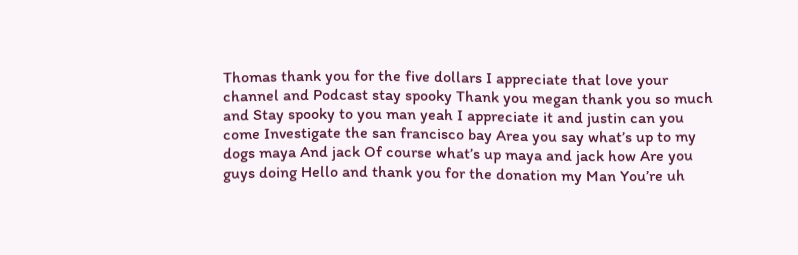Thomas thank you for the five dollars I appreciate that love your channel and Podcast stay spooky Thank you megan thank you so much and Stay spooky to you man yeah I appreciate it and justin can you come Investigate the san francisco bay Area you say what’s up to my dogs maya And jack Of course what’s up maya and jack how Are you guys doing Hello and thank you for the donation my Man You’re uh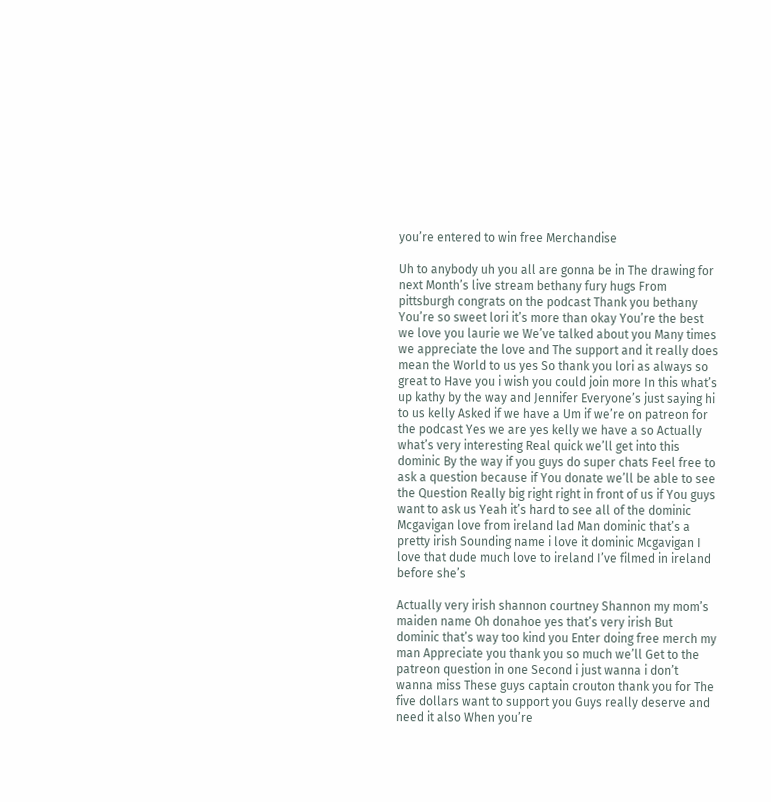you’re entered to win free Merchandise

Uh to anybody uh you all are gonna be in The drawing for next Month’s live stream bethany fury hugs From pittsburgh congrats on the podcast Thank you bethany You’re so sweet lori it’s more than okay You’re the best we love you laurie we We’ve talked about you Many times we appreciate the love and The support and it really does mean the World to us yes So thank you lori as always so great to Have you i wish you could join more In this what’s up kathy by the way and Jennifer Everyone’s just saying hi to us kelly Asked if we have a Um if we’re on patreon for the podcast Yes we are yes kelly we have a so Actually what’s very interesting Real quick we’ll get into this dominic By the way if you guys do super chats Feel free to ask a question because if You donate we’ll be able to see the Question Really big right right in front of us if You guys want to ask us Yeah it’s hard to see all of the dominic Mcgavigan love from ireland lad Man dominic that’s a pretty irish Sounding name i love it dominic Mcgavigan I love that dude much love to ireland I’ve filmed in ireland before she’s

Actually very irish shannon courtney Shannon my mom’s maiden name Oh donahoe yes that’s very irish But dominic that’s way too kind you Enter doing free merch my man Appreciate you thank you so much we’ll Get to the patreon question in one Second i just wanna i don’t wanna miss These guys captain crouton thank you for The five dollars want to support you Guys really deserve and need it also When you’re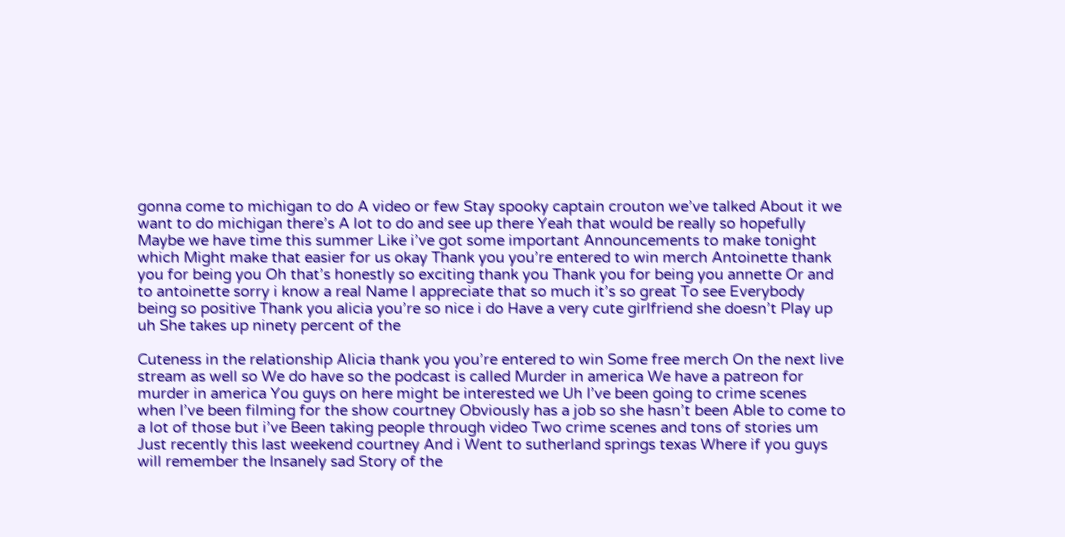gonna come to michigan to do A video or few Stay spooky captain crouton we’ve talked About it we want to do michigan there’s A lot to do and see up there Yeah that would be really so hopefully Maybe we have time this summer Like i’ve got some important Announcements to make tonight which Might make that easier for us okay Thank you you’re entered to win merch Antoinette thank you for being you Oh that’s honestly so exciting thank you Thank you for being you annette Or and to antoinette sorry i know a real Name I appreciate that so much it’s so great To see Everybody being so positive Thank you alicia you’re so nice i do Have a very cute girlfriend she doesn’t Play up uh She takes up ninety percent of the

Cuteness in the relationship Alicia thank you you’re entered to win Some free merch On the next live stream as well so We do have so the podcast is called Murder in america We have a patreon for murder in america You guys on here might be interested we Uh I’ve been going to crime scenes when I’ve been filming for the show courtney Obviously has a job so she hasn’t been Able to come to a lot of those but i’ve Been taking people through video Two crime scenes and tons of stories um Just recently this last weekend courtney And i Went to sutherland springs texas Where if you guys will remember the Insanely sad Story of the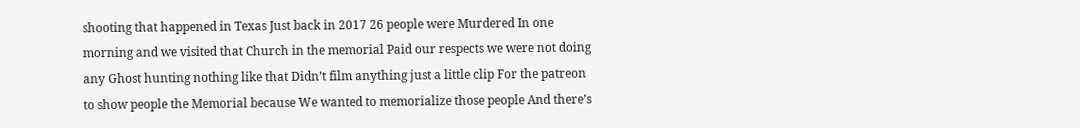shooting that happened in Texas Just back in 2017 26 people were Murdered In one morning and we visited that Church in the memorial Paid our respects we were not doing any Ghost hunting nothing like that Didn’t film anything just a little clip For the patreon to show people the Memorial because We wanted to memorialize those people And there’s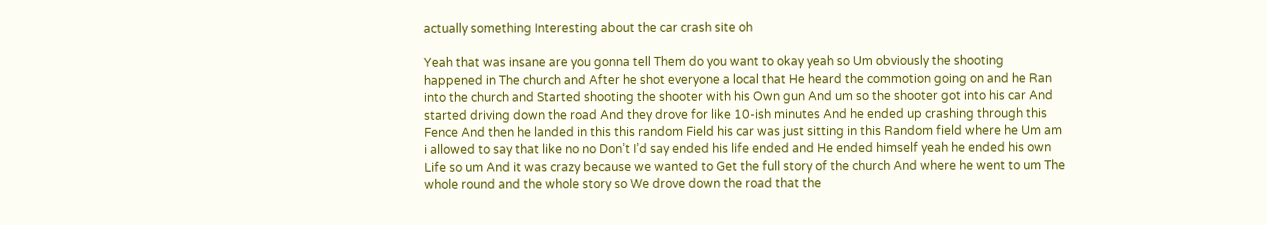actually something Interesting about the car crash site oh

Yeah that was insane are you gonna tell Them do you want to okay yeah so Um obviously the shooting happened in The church and After he shot everyone a local that He heard the commotion going on and he Ran into the church and Started shooting the shooter with his Own gun And um so the shooter got into his car And started driving down the road And they drove for like 10-ish minutes And he ended up crashing through this Fence And then he landed in this this random Field his car was just sitting in this Random field where he Um am i allowed to say that like no no Don’t I’d say ended his life ended and He ended himself yeah he ended his own Life so um And it was crazy because we wanted to Get the full story of the church And where he went to um The whole round and the whole story so We drove down the road that the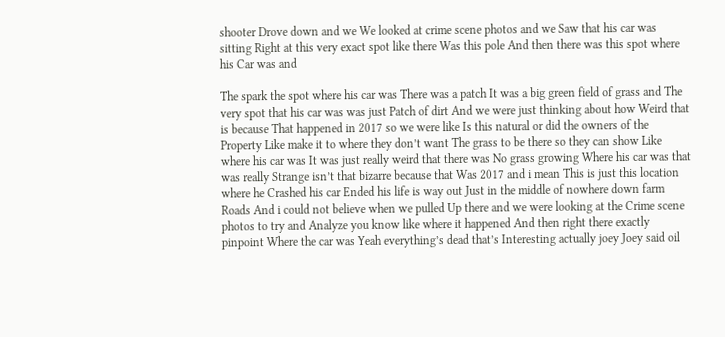shooter Drove down and we We looked at crime scene photos and we Saw that his car was sitting Right at this very exact spot like there Was this pole And then there was this spot where his Car was and

The spark the spot where his car was There was a patch It was a big green field of grass and The very spot that his car was was just Patch of dirt And we were just thinking about how Weird that is because That happened in 2017 so we were like Is this natural or did the owners of the Property Like make it to where they don’t want The grass to be there so they can show Like where his car was It was just really weird that there was No grass growing Where his car was that was really Strange isn’t that bizarre because that Was 2017 and i mean This is just this location where he Crashed his car Ended his life is way out Just in the middle of nowhere down farm Roads And i could not believe when we pulled Up there and we were looking at the Crime scene photos to try and Analyze you know like where it happened And then right there exactly pinpoint Where the car was Yeah everything’s dead that’s Interesting actually joey Joey said oil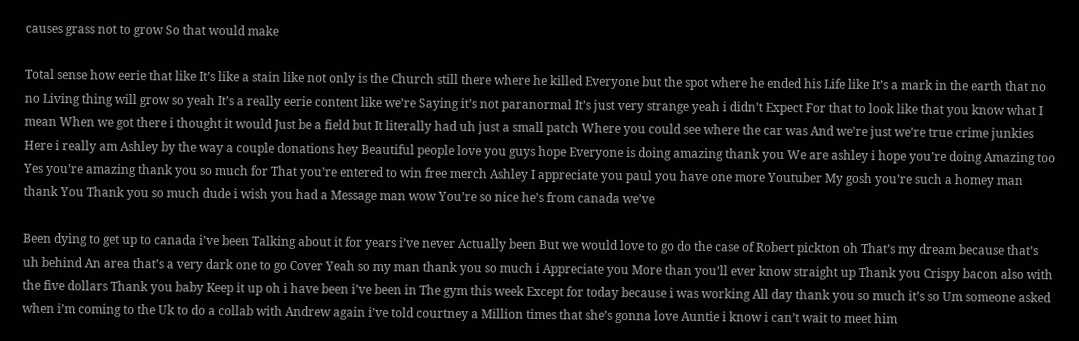causes grass not to grow So that would make

Total sense how eerie that like It’s like a stain like not only is the Church still there where he killed Everyone but the spot where he ended his Life like It’s a mark in the earth that no no Living thing will grow so yeah It’s a really eerie content like we’re Saying it’s not paranormal It’s just very strange yeah i didn’t Expect For that to look like that you know what I mean When we got there i thought it would Just be a field but It literally had uh just a small patch Where you could see where the car was And we’re just we’re true crime junkies Here i really am Ashley by the way a couple donations hey Beautiful people love you guys hope Everyone is doing amazing thank you We are ashley i hope you’re doing Amazing too Yes you’re amazing thank you so much for That you’re entered to win free merch Ashley I appreciate you paul you have one more Youtuber My gosh you’re such a homey man thank You Thank you so much dude i wish you had a Message man wow You’re so nice he’s from canada we’ve

Been dying to get up to canada i’ve been Talking about it for years i’ve never Actually been But we would love to go do the case of Robert pickton oh That’s my dream because that’s uh behind An area that’s a very dark one to go Cover Yeah so my man thank you so much i Appreciate you More than you’ll ever know straight up Thank you Crispy bacon also with the five dollars Thank you baby Keep it up oh i have been i’ve been in The gym this week Except for today because i was working All day thank you so much it’s so Um someone asked when i’m coming to the Uk to do a collab with Andrew again i’ve told courtney a Million times that she’s gonna love Auntie i know i can’t wait to meet him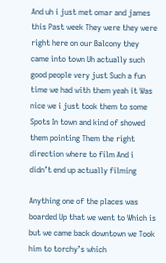And uh i just met omar and james this Past week They were they were right here on our Balcony they came into town Uh actually such good people very just Such a fun time we had with them yeah it Was nice we i just took them to some Spots In town and kind of showed them pointing Them the right direction where to film And i didn’t end up actually filming

Anything one of the places was boarded Up that we went to Which is but we came back downtown we Took him to torchy’s which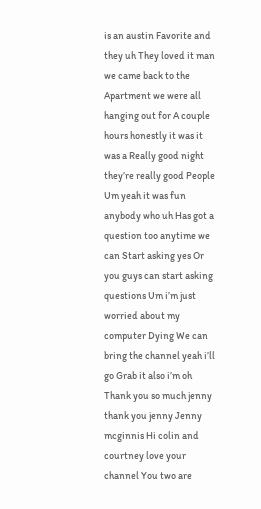is an austin Favorite and they uh They loved it man we came back to the Apartment we were all hanging out for A couple hours honestly it was it was a Really good night they’re really good People Um yeah it was fun anybody who uh Has got a question too anytime we can Start asking yes Or you guys can start asking questions Um i’m just worried about my computer Dying We can bring the channel yeah i’ll go Grab it also i’m oh Thank you so much jenny thank you jenny Jenny mcginnis Hi colin and courtney love your channel You two are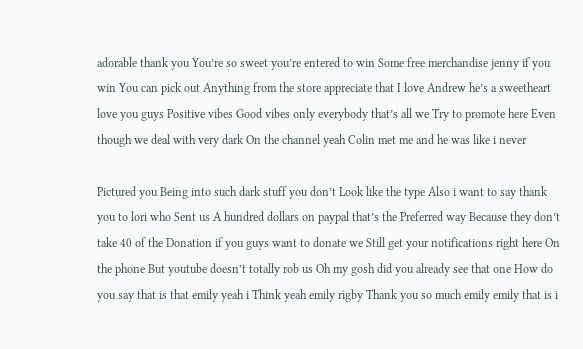adorable thank you You’re so sweet you’re entered to win Some free merchandise jenny if you win You can pick out Anything from the store appreciate that I love Andrew he’s a sweetheart love you guys Positive vibes Good vibes only everybody that’s all we Try to promote here Even though we deal with very dark On the channel yeah Colin met me and he was like i never

Pictured you Being into such dark stuff you don’t Look like the type Also i want to say thank you to lori who Sent us A hundred dollars on paypal that’s the Preferred way Because they don’t take 40 of the Donation if you guys want to donate we Still get your notifications right here On the phone But youtube doesn’t totally rob us Oh my gosh did you already see that one How do you say that is that emily yeah i Think yeah emily rigby Thank you so much emily emily that is i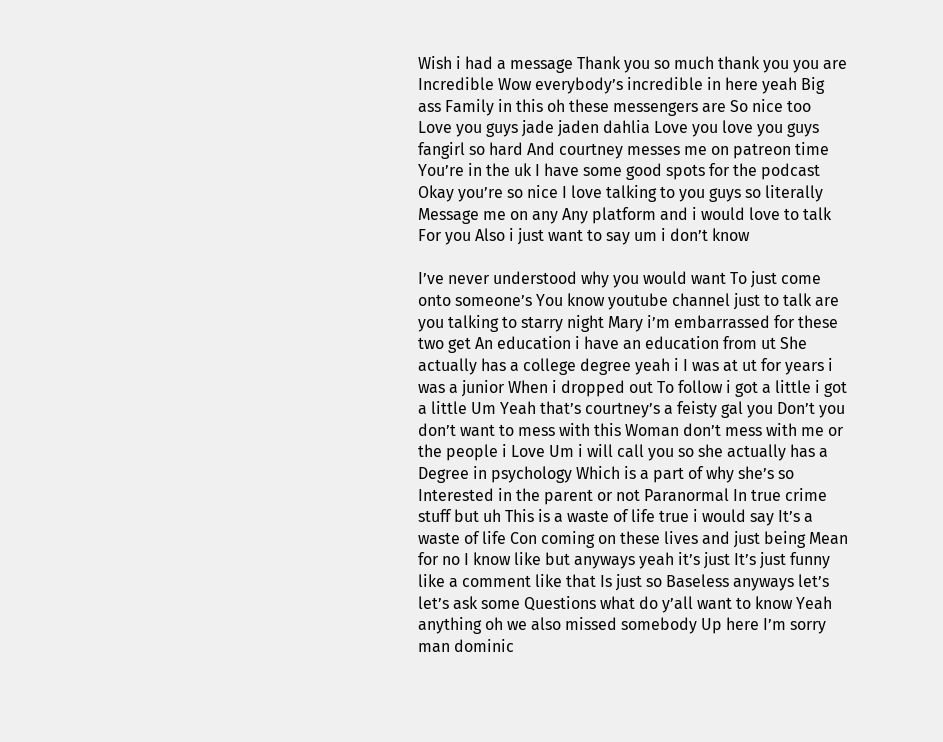Wish i had a message Thank you so much thank you you are Incredible Wow everybody’s incredible in here yeah Big ass Family in this oh these messengers are So nice too Love you guys jade jaden dahlia Love you love you guys fangirl so hard And courtney messes me on patreon time You’re in the uk I have some good spots for the podcast Okay you’re so nice I love talking to you guys so literally Message me on any Any platform and i would love to talk For you Also i just want to say um i don’t know

I’ve never understood why you would want To just come onto someone’s You know youtube channel just to talk are you talking to starry night Mary i’m embarrassed for these two get An education i have an education from ut She actually has a college degree yeah i I was at ut for years i was a junior When i dropped out To follow i got a little i got a little Um Yeah that’s courtney’s a feisty gal you Don’t you don’t want to mess with this Woman don’t mess with me or the people i Love Um i will call you so she actually has a Degree in psychology Which is a part of why she’s so Interested in the parent or not Paranormal In true crime stuff but uh This is a waste of life true i would say It’s a waste of life Con coming on these lives and just being Mean for no I know like but anyways yeah it’s just It’s just funny like a comment like that Is just so Baseless anyways let’s let’s ask some Questions what do y’all want to know Yeah anything oh we also missed somebody Up here I’m sorry man dominic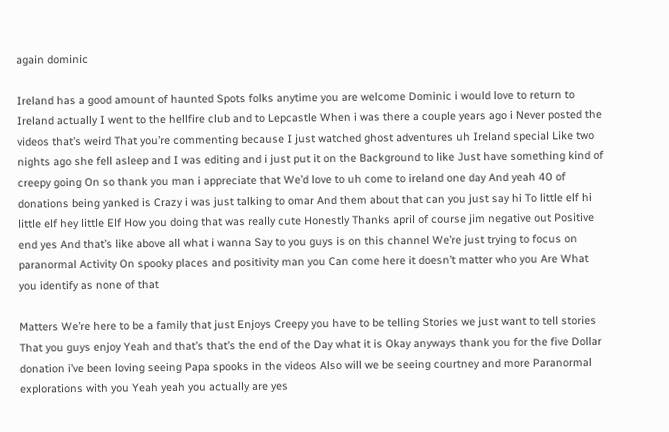again dominic

Ireland has a good amount of haunted Spots folks anytime you are welcome Dominic i would love to return to Ireland actually I went to the hellfire club and to Lepcastle When i was there a couple years ago i Never posted the videos that’s weird That you’re commenting because I just watched ghost adventures uh Ireland special Like two nights ago she fell asleep and I was editing and i just put it on the Background to like Just have something kind of creepy going On so thank you man i appreciate that We’d love to uh come to ireland one day And yeah 40 of donations being yanked is Crazy i was just talking to omar And them about that can you just say hi To little elf hi little elf hey little Elf How you doing that was really cute Honestly Thanks april of course jim negative out Positive end yes And that’s like above all what i wanna Say to you guys is on this channel We’re just trying to focus on paranormal Activity On spooky places and positivity man you Can come here it doesn’t matter who you Are What you identify as none of that

Matters We’re here to be a family that just Enjoys Creepy you have to be telling Stories we just want to tell stories That you guys enjoy Yeah and that’s that’s the end of the Day what it is Okay anyways thank you for the five Dollar donation i’ve been loving seeing Papa spooks in the videos Also will we be seeing courtney and more Paranormal explorations with you Yeah yeah you actually are yes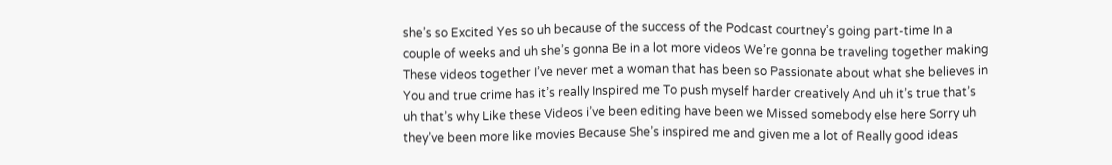she’s so Excited Yes so uh because of the success of the Podcast courtney’s going part-time In a couple of weeks and uh she’s gonna Be in a lot more videos We’re gonna be traveling together making These videos together I’ve never met a woman that has been so Passionate about what she believes in You and true crime has it’s really Inspired me To push myself harder creatively And uh it’s true that’s uh that’s why Like these Videos i’ve been editing have been we Missed somebody else here Sorry uh they’ve been more like movies Because She’s inspired me and given me a lot of Really good ideas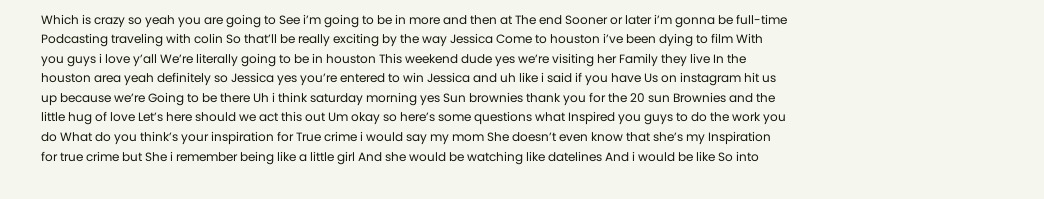Which is crazy so yeah you are going to See i’m going to be in more and then at The end Sooner or later i’m gonna be full-time Podcasting traveling with colin So that’ll be really exciting by the way Jessica Come to houston i’ve been dying to film With you guys i love y’all We’re literally going to be in houston This weekend dude yes we’re visiting her Family they live In the houston area yeah definitely so Jessica yes you’re entered to win Jessica and uh like i said if you have Us on instagram hit us up because we’re Going to be there Uh i think saturday morning yes Sun brownies thank you for the 20 sun Brownies and the little hug of love Let’s here should we act this out Um okay so here’s some questions what Inspired you guys to do the work you do What do you think’s your inspiration for True crime i would say my mom She doesn’t even know that she’s my Inspiration for true crime but She i remember being like a little girl And she would be watching like datelines And i would be like So into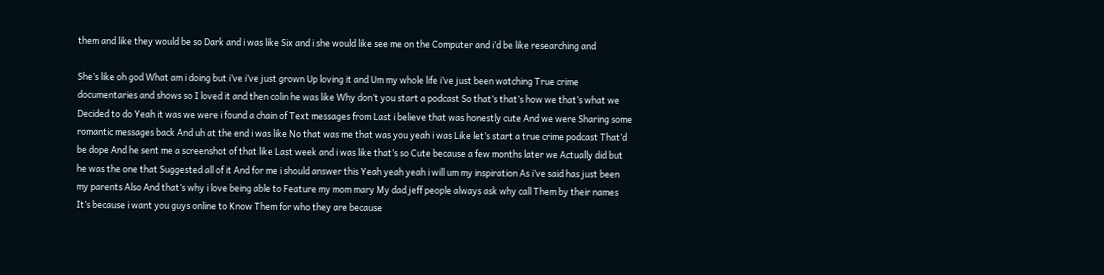them and like they would be so Dark and i was like Six and i she would like see me on the Computer and i’d be like researching and

She’s like oh god What am i doing but i’ve i’ve just grown Up loving it and Um my whole life i’ve just been watching True crime documentaries and shows so I loved it and then colin he was like Why don’t you start a podcast So that’s that’s how we that’s what we Decided to do Yeah it was we were i found a chain of Text messages from Last i believe that was honestly cute And we were Sharing some romantic messages back And uh at the end i was like No that was me that was you yeah i was Like let’s start a true crime podcast That’d be dope And he sent me a screenshot of that like Last week and i was like that’s so Cute because a few months later we Actually did but he was the one that Suggested all of it And for me i should answer this Yeah yeah yeah i will um my inspiration As i’ve said has just been my parents Also And that’s why i love being able to Feature my mom mary My dad jeff people always ask why call Them by their names It’s because i want you guys online to Know Them for who they are because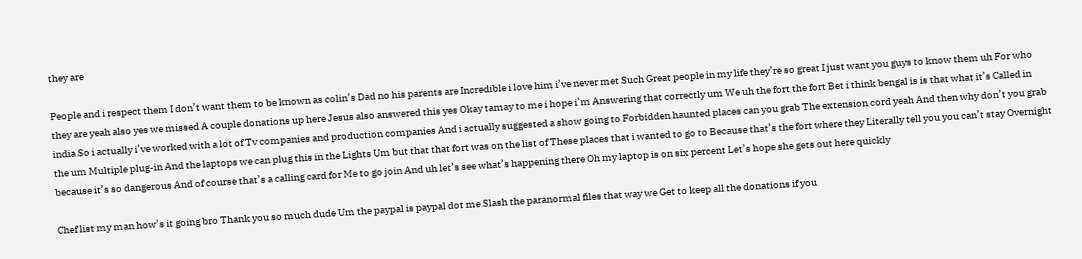they are

People and i respect them I don’t want them to be known as colin’s Dad no his parents are Incredible i love him i’ve never met Such Great people in my life they’re so great I just want you guys to know them uh For who they are yeah also yes we missed A couple donations up here Jesus also answered this yes Okay tamay to me i hope i’m Answering that correctly um We uh the fort the fort Bet i think bengal is is that what it’s Called in india So i actually i’ve worked with a lot of Tv companies and production companies And i actually suggested a show going to Forbidden haunted places can you grab The extension cord yeah And then why don’t you grab the um Multiple plug-in And the laptops we can plug this in the Lights Um but that that fort was on the list of These places that i wanted to go to Because that’s the fort where they Literally tell you you can’t stay Overnight because it’s so dangerous And of course that’s a calling card for Me to go join And uh let’s see what’s happening there Oh my laptop is on six percent Let’s hope she gets out here quickly

Chef list my man how’s it going bro Thank you so much dude Um the paypal is paypal dot me Slash the paranormal files that way we Get to keep all the donations if you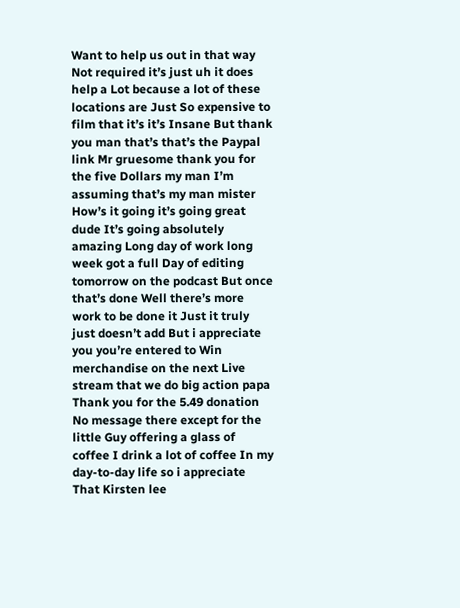Want to help us out in that way Not required it’s just uh it does help a Lot because a lot of these locations are Just So expensive to film that it’s it’s Insane But thank you man that’s that’s the Paypal link Mr gruesome thank you for the five Dollars my man I’m assuming that’s my man mister How’s it going it’s going great dude It’s going absolutely amazing Long day of work long week got a full Day of editing tomorrow on the podcast But once that’s done Well there’s more work to be done it Just it truly just doesn’t add But i appreciate you you’re entered to Win merchandise on the next Live stream that we do big action papa Thank you for the 5.49 donation No message there except for the little Guy offering a glass of coffee I drink a lot of coffee In my day-to-day life so i appreciate That Kirsten lee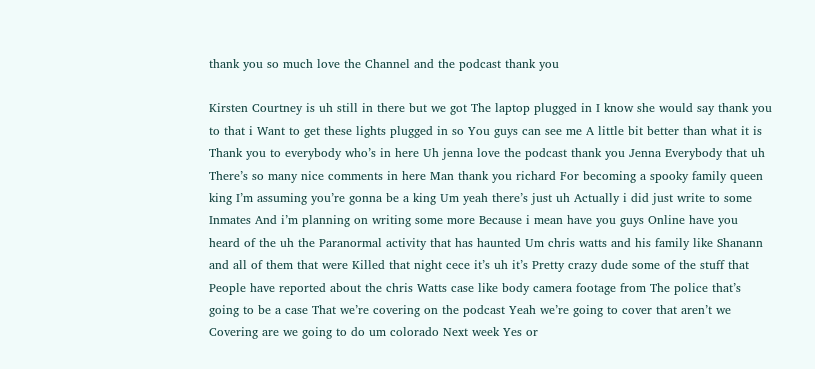thank you so much love the Channel and the podcast thank you

Kirsten Courtney is uh still in there but we got The laptop plugged in I know she would say thank you to that i Want to get these lights plugged in so You guys can see me A little bit better than what it is Thank you to everybody who’s in here Uh jenna love the podcast thank you Jenna Everybody that uh There’s so many nice comments in here Man thank you richard For becoming a spooky family queen king I’m assuming you’re gonna be a king Um yeah there’s just uh Actually i did just write to some Inmates And i’m planning on writing some more Because i mean have you guys Online have you heard of the uh the Paranormal activity that has haunted Um chris watts and his family like Shanann and all of them that were Killed that night cece it’s uh it’s Pretty crazy dude some of the stuff that People have reported about the chris Watts case like body camera footage from The police that’s going to be a case That we’re covering on the podcast Yeah we’re going to cover that aren’t we Covering are we going to do um colorado Next week Yes or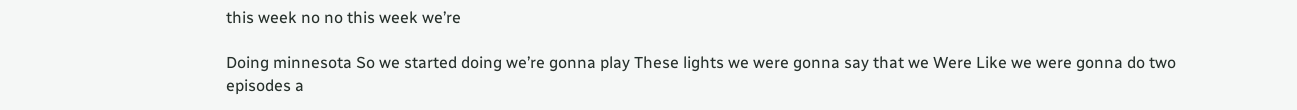this week no no this week we’re

Doing minnesota So we started doing we’re gonna play These lights we were gonna say that we Were Like we were gonna do two episodes a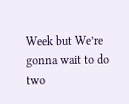Week but We’re gonna wait to do two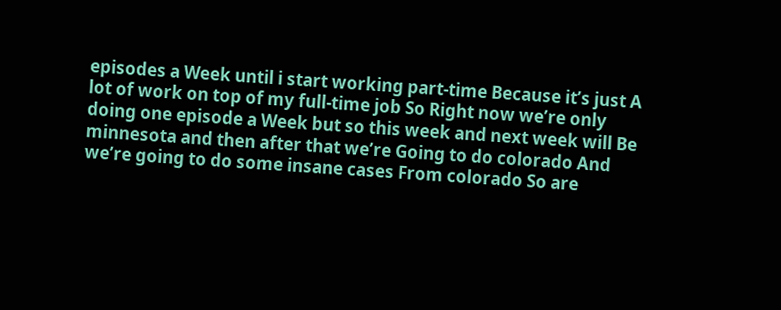episodes a Week until i start working part-time Because it’s just A lot of work on top of my full-time job So Right now we’re only doing one episode a Week but so this week and next week will Be minnesota and then after that we’re Going to do colorado And we’re going to do some insane cases From colorado So are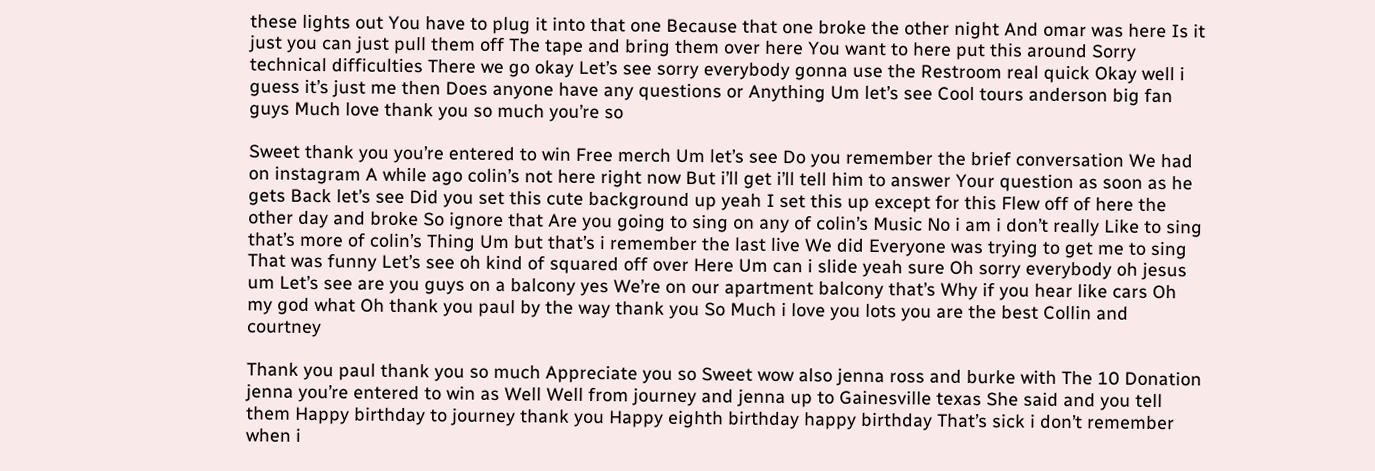these lights out You have to plug it into that one Because that one broke the other night And omar was here Is it just you can just pull them off The tape and bring them over here You want to here put this around Sorry technical difficulties There we go okay Let’s see sorry everybody gonna use the Restroom real quick Okay well i guess it’s just me then Does anyone have any questions or Anything Um let’s see Cool tours anderson big fan guys Much love thank you so much you’re so

Sweet thank you you’re entered to win Free merch Um let’s see Do you remember the brief conversation We had on instagram A while ago colin’s not here right now But i’ll get i’ll tell him to answer Your question as soon as he gets Back let’s see Did you set this cute background up yeah I set this up except for this Flew off of here the other day and broke So ignore that Are you going to sing on any of colin’s Music No i am i don’t really Like to sing that’s more of colin’s Thing Um but that’s i remember the last live We did Everyone was trying to get me to sing That was funny Let’s see oh kind of squared off over Here Um can i slide yeah sure Oh sorry everybody oh jesus um Let’s see are you guys on a balcony yes We’re on our apartment balcony that’s Why if you hear like cars Oh my god what Oh thank you paul by the way thank you So Much i love you lots you are the best Collin and courtney

Thank you paul thank you so much Appreciate you so Sweet wow also jenna ross and burke with The 10 Donation jenna you’re entered to win as Well Well from journey and jenna up to Gainesville texas She said and you tell them Happy birthday to journey thank you Happy eighth birthday happy birthday That’s sick i don’t remember when i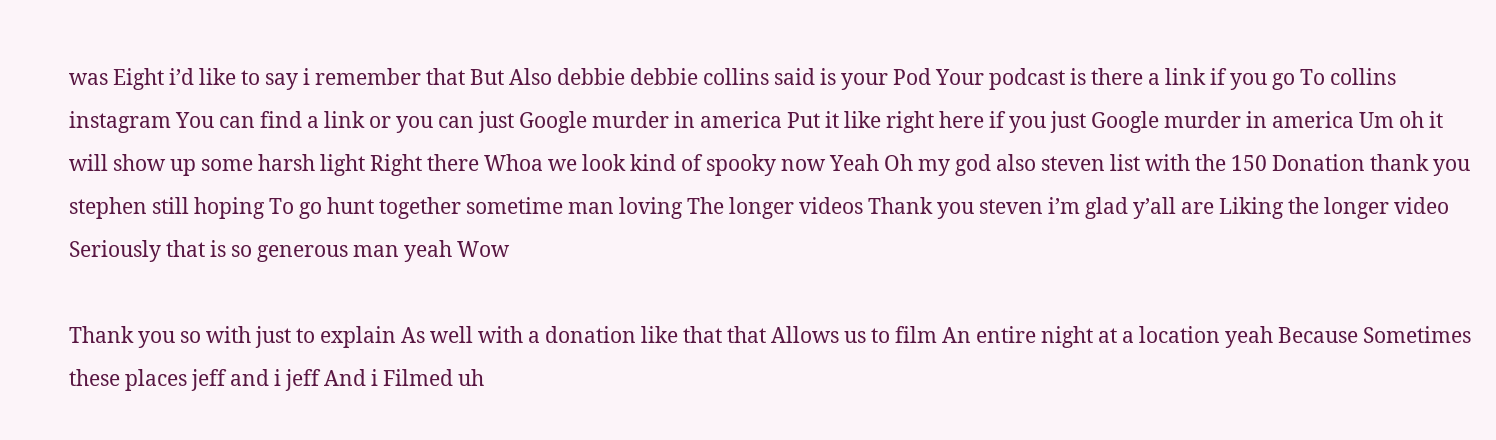was Eight i’d like to say i remember that But Also debbie debbie collins said is your Pod Your podcast is there a link if you go To collins instagram You can find a link or you can just Google murder in america Put it like right here if you just Google murder in america Um oh it will show up some harsh light Right there Whoa we look kind of spooky now Yeah Oh my god also steven list with the 150 Donation thank you stephen still hoping To go hunt together sometime man loving The longer videos Thank you steven i’m glad y’all are Liking the longer video Seriously that is so generous man yeah Wow

Thank you so with just to explain As well with a donation like that that Allows us to film An entire night at a location yeah Because Sometimes these places jeff and i jeff And i Filmed uh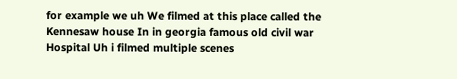for example we uh We filmed at this place called the Kennesaw house In in georgia famous old civil war Hospital Uh i filmed multiple scenes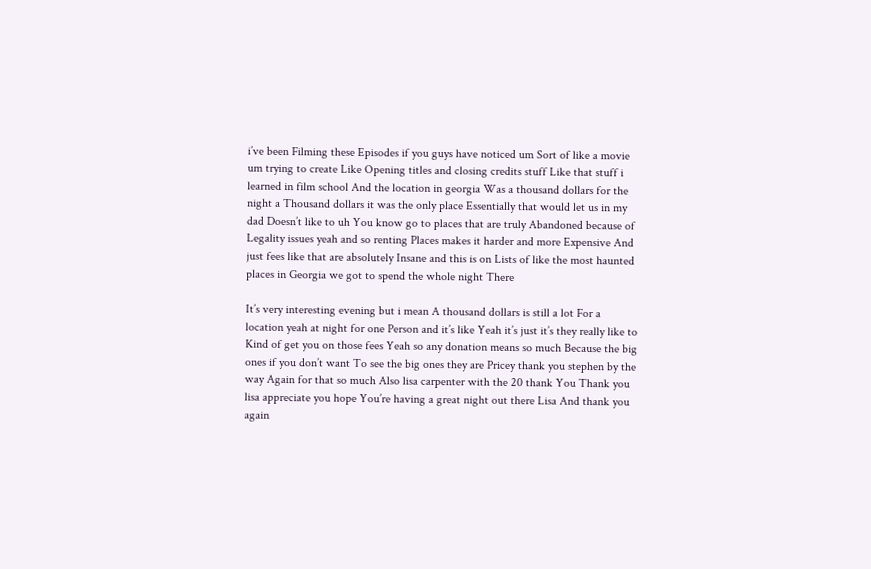i’ve been Filming these Episodes if you guys have noticed um Sort of like a movie um trying to create Like Opening titles and closing credits stuff Like that stuff i learned in film school And the location in georgia Was a thousand dollars for the night a Thousand dollars it was the only place Essentially that would let us in my dad Doesn’t like to uh You know go to places that are truly Abandoned because of Legality issues yeah and so renting Places makes it harder and more Expensive And just fees like that are absolutely Insane and this is on Lists of like the most haunted places in Georgia we got to spend the whole night There

It’s very interesting evening but i mean A thousand dollars is still a lot For a location yeah at night for one Person and it’s like Yeah it’s just it’s they really like to Kind of get you on those fees Yeah so any donation means so much Because the big ones if you don’t want To see the big ones they are Pricey thank you stephen by the way Again for that so much Also lisa carpenter with the 20 thank You Thank you lisa appreciate you hope You’re having a great night out there Lisa And thank you again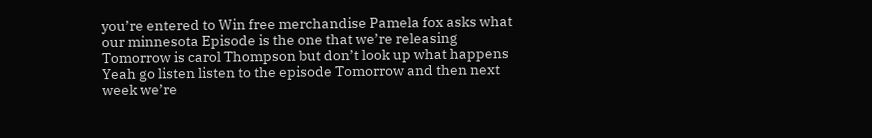you’re entered to Win free merchandise Pamela fox asks what our minnesota Episode is the one that we’re releasing Tomorrow is carol Thompson but don’t look up what happens Yeah go listen listen to the episode Tomorrow and then next week we’re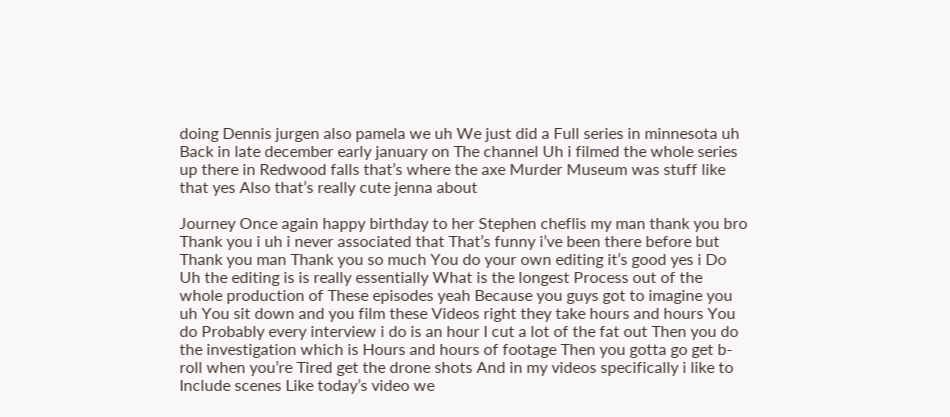doing Dennis jurgen also pamela we uh We just did a Full series in minnesota uh Back in late december early january on The channel Uh i filmed the whole series up there in Redwood falls that’s where the axe Murder Museum was stuff like that yes Also that’s really cute jenna about

Journey Once again happy birthday to her Stephen cheflis my man thank you bro Thank you i uh i never associated that That’s funny i’ve been there before but Thank you man Thank you so much You do your own editing it’s good yes i Do Uh the editing is is really essentially What is the longest Process out of the whole production of These episodes yeah Because you guys got to imagine you uh You sit down and you film these Videos right they take hours and hours You do Probably every interview i do is an hour I cut a lot of the fat out Then you do the investigation which is Hours and hours of footage Then you gotta go get b-roll when you’re Tired get the drone shots And in my videos specifically i like to Include scenes Like today’s video we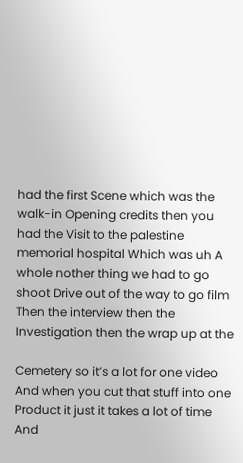had the first Scene which was the walk-in Opening credits then you had the Visit to the palestine memorial hospital Which was uh A whole nother thing we had to go shoot Drive out of the way to go film Then the interview then the Investigation then the wrap up at the

Cemetery so it’s a lot for one video And when you cut that stuff into one Product it just it takes a lot of time And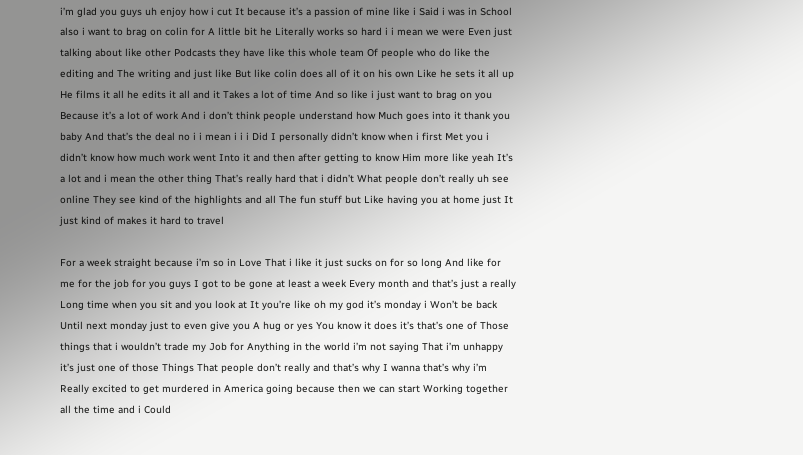i’m glad you guys uh enjoy how i cut It because it’s a passion of mine like i Said i was in School also i want to brag on colin for A little bit he Literally works so hard i i mean we were Even just talking about like other Podcasts they have like this whole team Of people who do like the editing and The writing and just like But like colin does all of it on his own Like he sets it all up He films it all he edits it all and it Takes a lot of time And so like i just want to brag on you Because it’s a lot of work And i don’t think people understand how Much goes into it thank you baby And that’s the deal no i i mean i i i Did I personally didn’t know when i first Met you i didn’t know how much work went Into it and then after getting to know Him more like yeah It’s a lot and i mean the other thing That’s really hard that i didn’t What people don’t really uh see online They see kind of the highlights and all The fun stuff but Like having you at home just It just kind of makes it hard to travel

For a week straight because i’m so in Love That i like it just sucks on for so long And like for me for the job for you guys I got to be gone at least a week Every month and that’s just a really Long time when you sit and you look at It you’re like oh my god it’s monday i Won’t be back Until next monday just to even give you A hug or yes You know it does it’s that’s one of Those things that i wouldn’t trade my Job for Anything in the world i’m not saying That i’m unhappy it’s just one of those Things That people don’t really and that’s why I wanna that’s why i’m Really excited to get murdered in America going because then we can start Working together all the time and i Could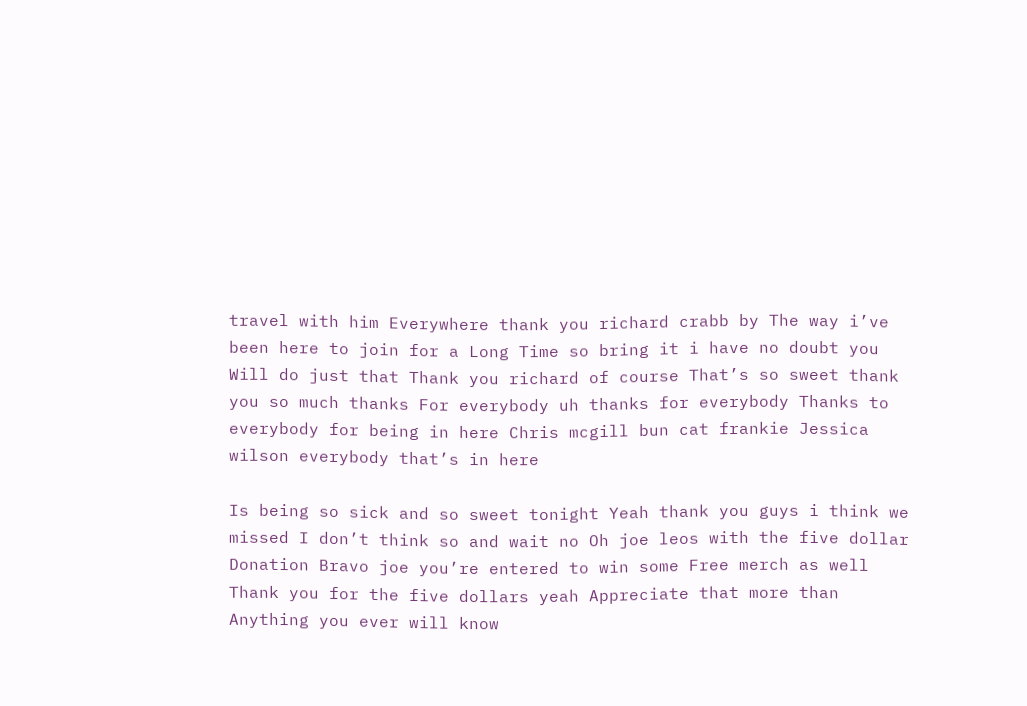travel with him Everywhere thank you richard crabb by The way i’ve been here to join for a Long Time so bring it i have no doubt you Will do just that Thank you richard of course That’s so sweet thank you so much thanks For everybody uh thanks for everybody Thanks to everybody for being in here Chris mcgill bun cat frankie Jessica wilson everybody that’s in here

Is being so sick and so sweet tonight Yeah thank you guys i think we missed I don’t think so and wait no Oh joe leos with the five dollar Donation Bravo joe you’re entered to win some Free merch as well Thank you for the five dollars yeah Appreciate that more than Anything you ever will know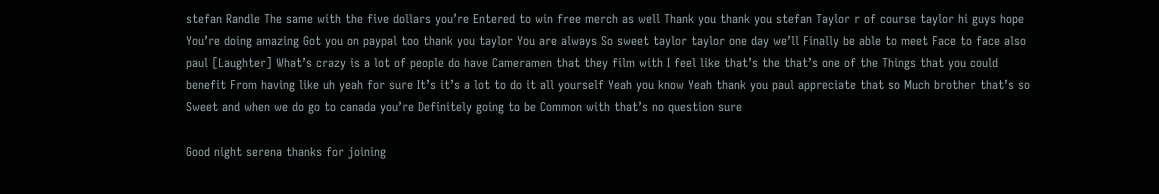stefan Randle The same with the five dollars you’re Entered to win free merch as well Thank you thank you stefan Taylor r of course taylor hi guys hope You’re doing amazing Got you on paypal too thank you taylor You are always So sweet taylor taylor one day we’ll Finally be able to meet Face to face also paul [Laughter] What’s crazy is a lot of people do have Cameramen that they film with I feel like that’s the that’s one of the Things that you could benefit From having like uh yeah for sure It’s it’s a lot to do it all yourself Yeah you know Yeah thank you paul appreciate that so Much brother that’s so Sweet and when we do go to canada you’re Definitely going to be Common with that’s no question sure

Good night serena thanks for joining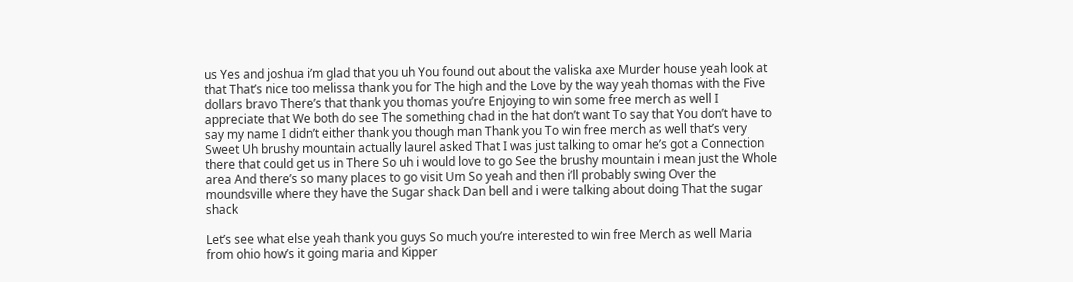us Yes and joshua i’m glad that you uh You found out about the valiska axe Murder house yeah look at that That’s nice too melissa thank you for The high and the Love by the way yeah thomas with the Five dollars bravo There’s that thank you thomas you’re Enjoying to win some free merch as well I appreciate that We both do see The something chad in the hat don’t want To say that You don’t have to say my name I didn’t either thank you though man Thank you To win free merch as well that’s very Sweet Uh brushy mountain actually laurel asked That I was just talking to omar he’s got a Connection there that could get us in There So uh i would love to go See the brushy mountain i mean just the Whole area And there’s so many places to go visit Um So yeah and then i’ll probably swing Over the moundsville where they have the Sugar shack Dan bell and i were talking about doing That the sugar shack

Let’s see what else yeah thank you guys So much you’re interested to win free Merch as well Maria from ohio how’s it going maria and Kipper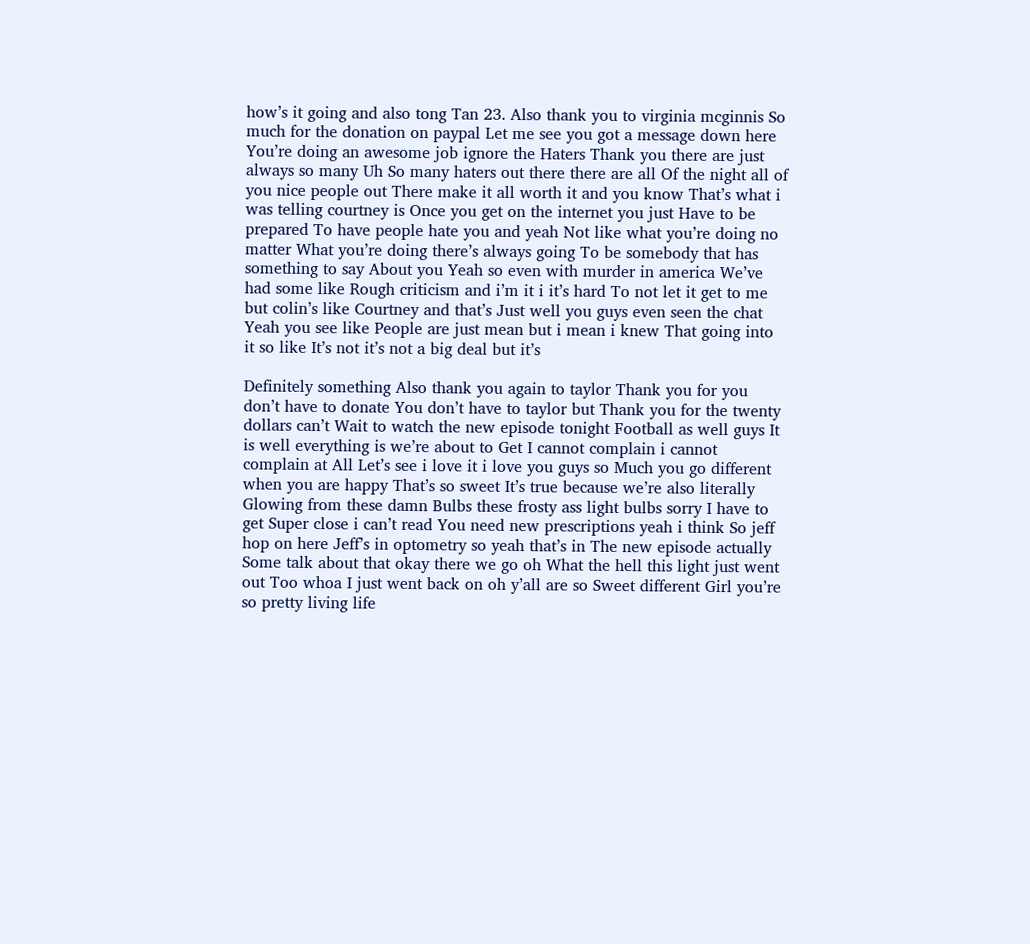how’s it going and also tong Tan 23. Also thank you to virginia mcginnis So much for the donation on paypal Let me see you got a message down here You’re doing an awesome job ignore the Haters Thank you there are just always so many Uh So many haters out there there are all Of the night all of you nice people out There make it all worth it and you know That’s what i was telling courtney is Once you get on the internet you just Have to be prepared To have people hate you and yeah Not like what you’re doing no matter What you’re doing there’s always going To be somebody that has something to say About you Yeah so even with murder in america We’ve had some like Rough criticism and i’m it i it’s hard To not let it get to me but colin’s like Courtney and that’s Just well you guys even seen the chat Yeah you see like People are just mean but i mean i knew That going into it so like It’s not it’s not a big deal but it’s

Definitely something Also thank you again to taylor Thank you for you don’t have to donate You don’t have to taylor but Thank you for the twenty dollars can’t Wait to watch the new episode tonight Football as well guys It is well everything is we’re about to Get I cannot complain i cannot complain at All Let’s see i love it i love you guys so Much you go different when you are happy That’s so sweet It’s true because we’re also literally Glowing from these damn Bulbs these frosty ass light bulbs sorry I have to get Super close i can’t read You need new prescriptions yeah i think So jeff hop on here Jeff’s in optometry so yeah that’s in The new episode actually Some talk about that okay there we go oh What the hell this light just went out Too whoa I just went back on oh y’all are so Sweet different Girl you’re so pretty living life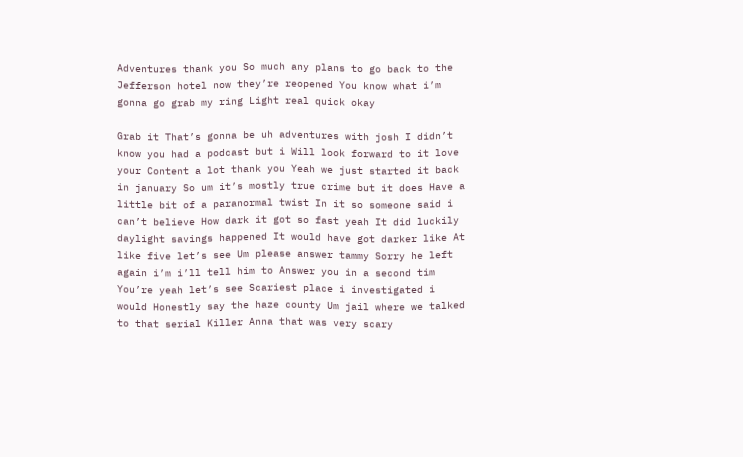Adventures thank you So much any plans to go back to the Jefferson hotel now they’re reopened You know what i’m gonna go grab my ring Light real quick okay

Grab it That’s gonna be uh adventures with josh I didn’t know you had a podcast but i Will look forward to it love your Content a lot thank you Yeah we just started it back in january So um it’s mostly true crime but it does Have a little bit of a paranormal twist In it so someone said i can’t believe How dark it got so fast yeah It did luckily daylight savings happened It would have got darker like At like five let’s see Um please answer tammy Sorry he left again i’m i’ll tell him to Answer you in a second tim You’re yeah let’s see Scariest place i investigated i would Honestly say the haze county Um jail where we talked to that serial Killer Anna that was very scary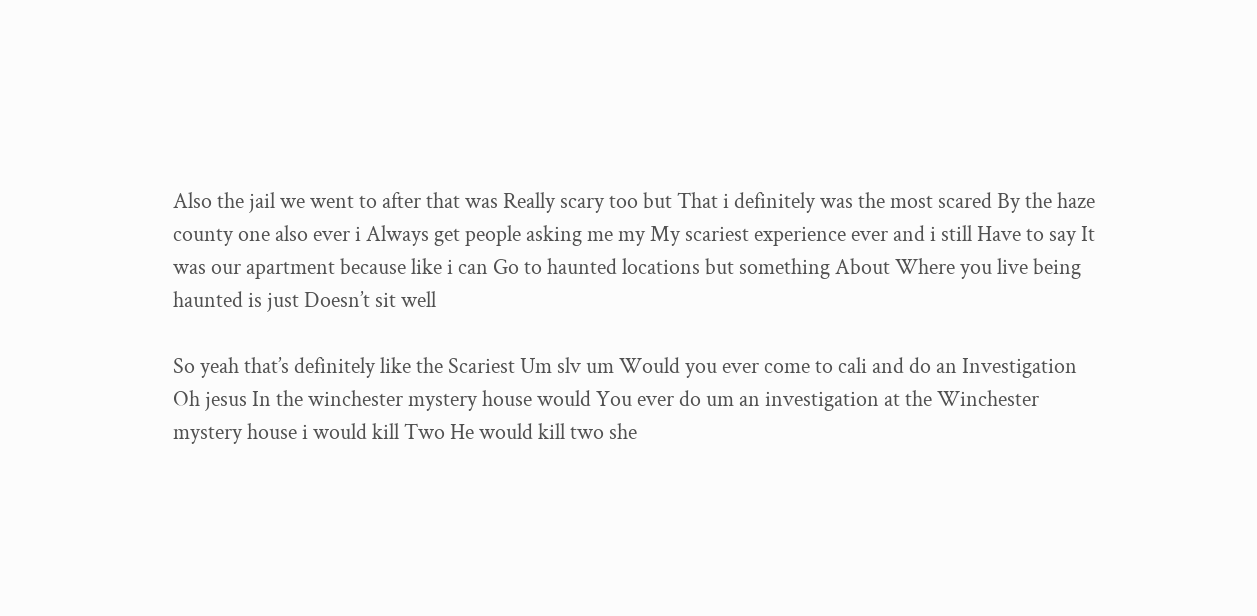Also the jail we went to after that was Really scary too but That i definitely was the most scared By the haze county one also ever i Always get people asking me my My scariest experience ever and i still Have to say It was our apartment because like i can Go to haunted locations but something About Where you live being haunted is just Doesn’t sit well

So yeah that’s definitely like the Scariest Um slv um Would you ever come to cali and do an Investigation Oh jesus In the winchester mystery house would You ever do um an investigation at the Winchester mystery house i would kill Two He would kill two she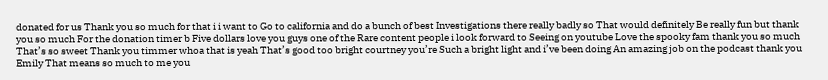donated for us Thank you so much for that i i want to Go to california and do a bunch of best Investigations there really badly so That would definitely Be really fun but thank you so much For the donation timer b Five dollars love you guys one of the Rare content people i look forward to Seeing on youtube Love the spooky fam thank you so much That’s so sweet Thank you timmer whoa that is yeah That’s good too bright courtney you’re Such a bright light and i’ve been doing An amazing job on the podcast thank you Emily That means so much to me you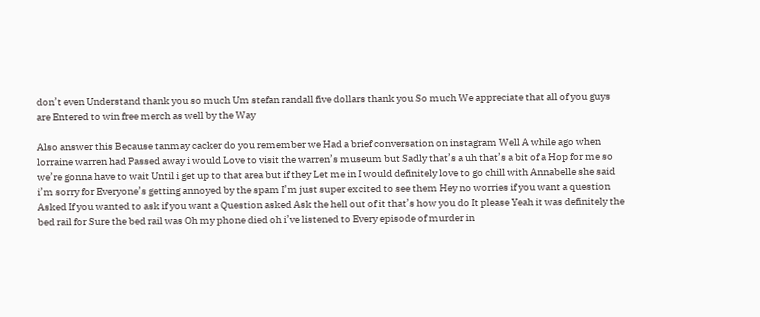don’t even Understand thank you so much Um stefan randall five dollars thank you So much We appreciate that all of you guys are Entered to win free merch as well by the Way

Also answer this Because tanmay cacker do you remember we Had a brief conversation on instagram Well A while ago when lorraine warren had Passed away i would Love to visit the warren’s museum but Sadly that’s a uh that’s a bit of a Hop for me so we’re gonna have to wait Until i get up to that area but if they Let me in I would definitely love to go chill with Annabelle she said i’m sorry for Everyone’s getting annoyed by the spam I’m just super excited to see them Hey no worries if you want a question Asked If you wanted to ask if you want a Question asked Ask the hell out of it that’s how you do It please Yeah it was definitely the bed rail for Sure the bed rail was Oh my phone died oh i’ve listened to Every episode of murder in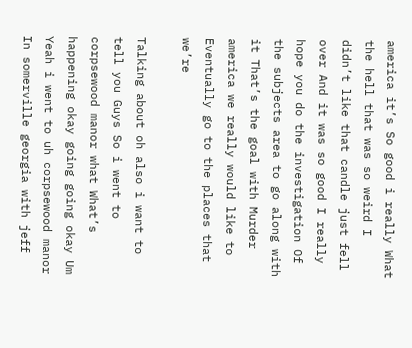america it’s So good i really What the hell that was so weird I didn’t like that candle just fell over And it was so good I really hope you do the investigation Of the subjects area to go along with it That’s the goal with Murder america we really would like to Eventually go to the places that we’re

Talking about oh also i want to tell you Guys So i went to corpsewood manor what What’s happening okay going going okay Um Yeah i went to uh corpsewood manor In somerville georgia with jeff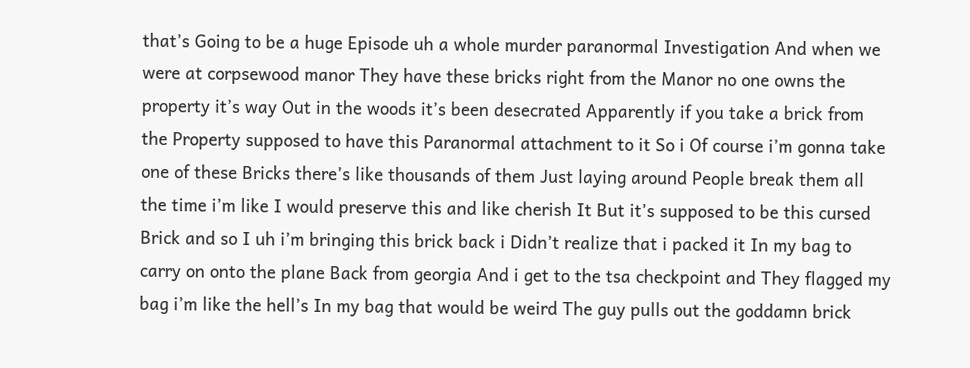that’s Going to be a huge Episode uh a whole murder paranormal Investigation And when we were at corpsewood manor They have these bricks right from the Manor no one owns the property it’s way Out in the woods it’s been desecrated Apparently if you take a brick from the Property supposed to have this Paranormal attachment to it So i Of course i’m gonna take one of these Bricks there’s like thousands of them Just laying around People break them all the time i’m like I would preserve this and like cherish It But it’s supposed to be this cursed Brick and so I uh i’m bringing this brick back i Didn’t realize that i packed it In my bag to carry on onto the plane Back from georgia And i get to the tsa checkpoint and They flagged my bag i’m like the hell’s In my bag that would be weird The guy pulls out the goddamn brick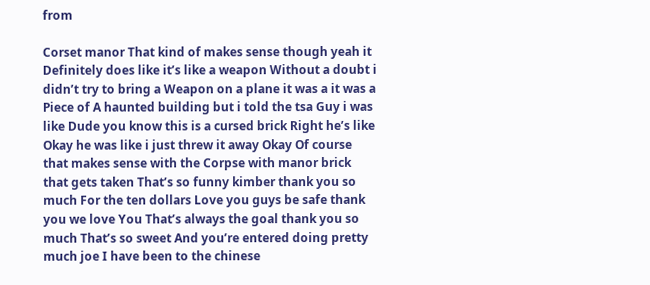from

Corset manor That kind of makes sense though yeah it Definitely does like it’s like a weapon Without a doubt i didn’t try to bring a Weapon on a plane it was a it was a Piece of A haunted building but i told the tsa Guy i was like Dude you know this is a cursed brick Right he’s like Okay he was like i just threw it away Okay Of course that makes sense with the Corpse with manor brick that gets taken That’s so funny kimber thank you so much For the ten dollars Love you guys be safe thank you we love You That’s always the goal thank you so much That’s so sweet And you’re entered doing pretty much joe I have been to the chinese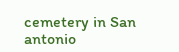cemetery in San antonio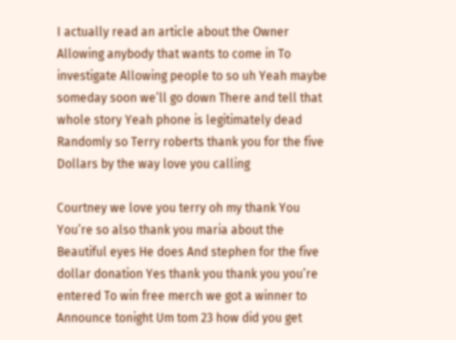I actually read an article about the Owner Allowing anybody that wants to come in To investigate Allowing people to so uh Yeah maybe someday soon we’ll go down There and tell that whole story Yeah phone is legitimately dead Randomly so Terry roberts thank you for the five Dollars by the way love you calling

Courtney we love you terry oh my thank You You’re so also thank you maria about the Beautiful eyes He does And stephen for the five dollar donation Yes thank you thank you you’re entered To win free merch we got a winner to Announce tonight Um tom 23 how did you get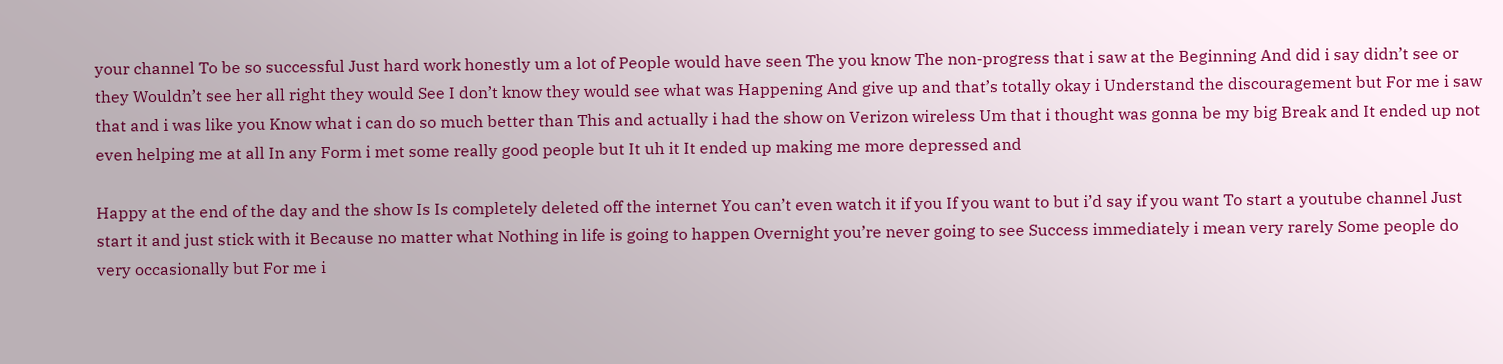your channel To be so successful Just hard work honestly um a lot of People would have seen The you know The non-progress that i saw at the Beginning And did i say didn’t see or they Wouldn’t see her all right they would See I don’t know they would see what was Happening And give up and that’s totally okay i Understand the discouragement but For me i saw that and i was like you Know what i can do so much better than This and actually i had the show on Verizon wireless Um that i thought was gonna be my big Break and It ended up not even helping me at all In any Form i met some really good people but It uh it It ended up making me more depressed and

Happy at the end of the day and the show Is Is completely deleted off the internet You can’t even watch it if you If you want to but i’d say if you want To start a youtube channel Just start it and just stick with it Because no matter what Nothing in life is going to happen Overnight you’re never going to see Success immediately i mean very rarely Some people do very occasionally but For me i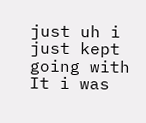just uh i just kept going with It i was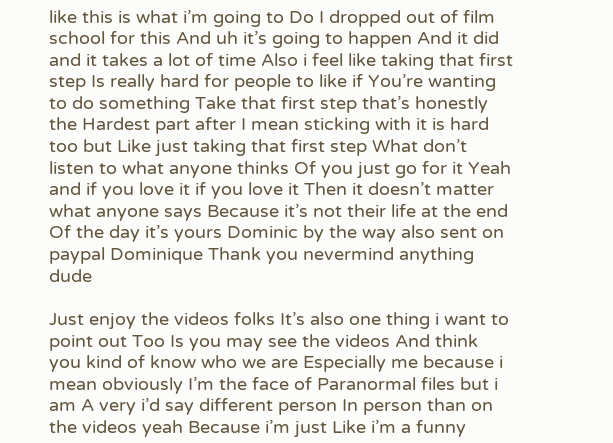like this is what i’m going to Do I dropped out of film school for this And uh it’s going to happen And it did and it takes a lot of time Also i feel like taking that first step Is really hard for people to like if You’re wanting to do something Take that first step that’s honestly the Hardest part after I mean sticking with it is hard too but Like just taking that first step What don’t listen to what anyone thinks Of you just go for it Yeah and if you love it if you love it Then it doesn’t matter what anyone says Because it’s not their life at the end Of the day it’s yours Dominic by the way also sent on paypal Dominique Thank you nevermind anything dude

Just enjoy the videos folks It’s also one thing i want to point out Too Is you may see the videos And think you kind of know who we are Especially me because i mean obviously I’m the face of Paranormal files but i am A very i’d say different person In person than on the videos yeah Because i’m just Like i’m a funny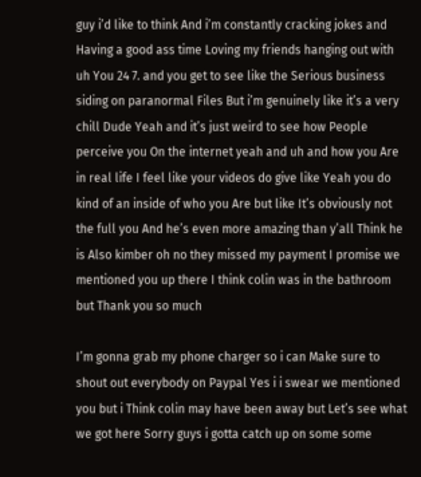guy i’d like to think And i’m constantly cracking jokes and Having a good ass time Loving my friends hanging out with uh You 24 7. and you get to see like the Serious business siding on paranormal Files But i’m genuinely like it’s a very chill Dude Yeah and it’s just weird to see how People perceive you On the internet yeah and uh and how you Are in real life I feel like your videos do give like Yeah you do kind of an inside of who you Are but like It’s obviously not the full you And he’s even more amazing than y’all Think he is Also kimber oh no they missed my payment I promise we mentioned you up there I think colin was in the bathroom but Thank you so much

I’m gonna grab my phone charger so i can Make sure to shout out everybody on Paypal Yes i i swear we mentioned you but i Think colin may have been away but Let’s see what we got here Sorry guys i gotta catch up on some some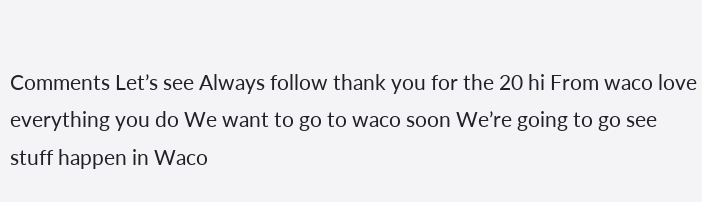Comments Let’s see Always follow thank you for the 20 hi From waco love everything you do We want to go to waco soon We’re going to go see stuff happen in Waco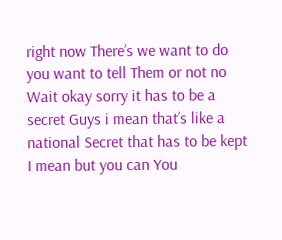right now There’s we want to do you want to tell Them or not no Wait okay sorry it has to be a secret Guys i mean that’s like a national Secret that has to be kept I mean but you can You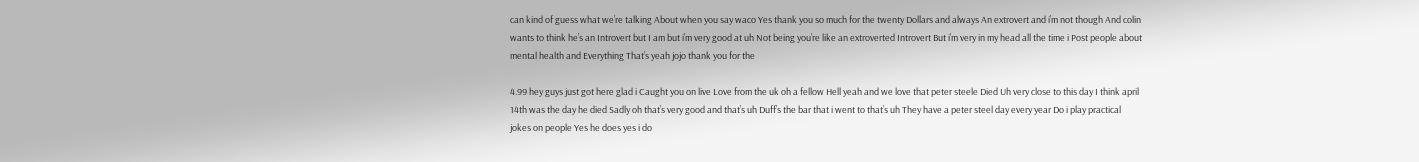can kind of guess what we’re talking About when you say waco Yes thank you so much for the twenty Dollars and always An extrovert and i’m not though And colin wants to think he’s an Introvert but I am but i’m very good at uh Not being you’re like an extroverted Introvert But i’m very in my head all the time i Post people about mental health and Everything That’s yeah jojo thank you for the

4.99 hey guys just got here glad i Caught you on live Love from the uk oh a fellow Hell yeah and we love that peter steele Died Uh very close to this day I think april 14th was the day he died Sadly oh that’s very good and that’s uh Duff’s the bar that i went to that’s uh They have a peter steel day every year Do i play practical jokes on people Yes he does yes i do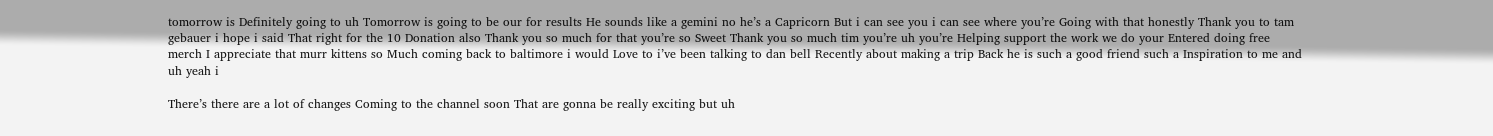tomorrow is Definitely going to uh Tomorrow is going to be our for results He sounds like a gemini no he’s a Capricorn But i can see you i can see where you’re Going with that honestly Thank you to tam gebauer i hope i said That right for the 10 Donation also Thank you so much for that you’re so Sweet Thank you so much tim you’re uh you’re Helping support the work we do your Entered doing free merch I appreciate that murr kittens so Much coming back to baltimore i would Love to i’ve been talking to dan bell Recently about making a trip Back he is such a good friend such a Inspiration to me and uh yeah i

There’s there are a lot of changes Coming to the channel soon That are gonna be really exciting but uh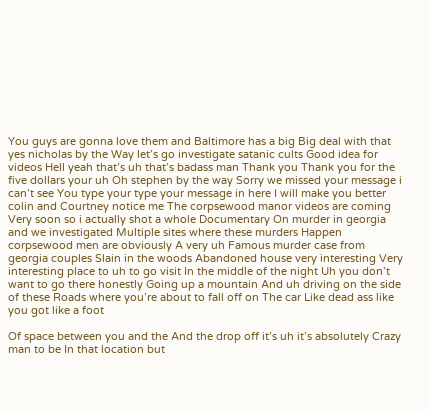You guys are gonna love them and Baltimore has a big Big deal with that yes nicholas by the Way let’s go investigate satanic cults Good idea for videos Hell yeah that’s uh that’s badass man Thank you Thank you for the five dollars your uh Oh stephen by the way Sorry we missed your message i can’t see You type your type your message in here I will make you better colin and Courtney notice me The corpsewood manor videos are coming Very soon so i actually shot a whole Documentary On murder in georgia and we investigated Multiple sites where these murders Happen corpsewood men are obviously A very uh Famous murder case from georgia couples Slain in the woods Abandoned house very interesting Very interesting place to uh to go visit In the middle of the night Uh you don’t want to go there honestly Going up a mountain And uh driving on the side of these Roads where you’re about to fall off on The car Like dead ass like you got like a foot

Of space between you and the And the drop off it’s uh it’s absolutely Crazy man to be In that location but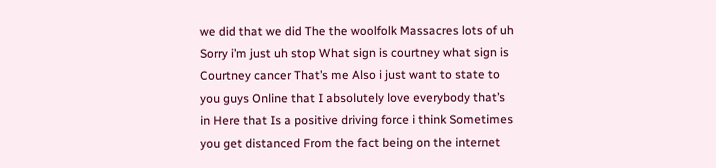we did that we did The the woolfolk Massacres lots of uh Sorry i’m just uh stop What sign is courtney what sign is Courtney cancer That’s me Also i just want to state to you guys Online that I absolutely love everybody that’s in Here that Is a positive driving force i think Sometimes you get distanced From the fact being on the internet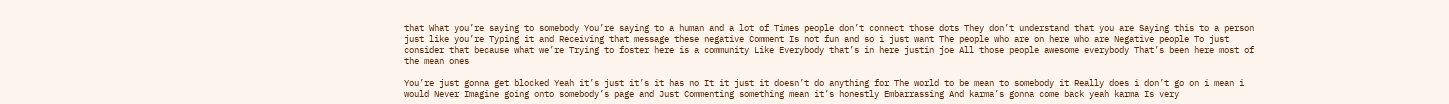that What you’re saying to somebody You’re saying to a human and a lot of Times people don’t connect those dots They don’t understand that you are Saying this to a person just like you’re Typing it and Receiving that message these negative Comment Is not fun and so i just want The people who are on here who are Negative people To just consider that because what we’re Trying to foster here is a community Like Everybody that’s in here justin joe All those people awesome everybody That’s been here most of the mean ones

You’re just gonna get blocked Yeah it’s just it’s it has no It it just it doesn’t do anything for The world to be mean to somebody it Really does i don’t go on i mean i would Never Imagine going onto somebody’s page and Just Commenting something mean it’s honestly Embarrassing And karma’s gonna come back yeah karma Is very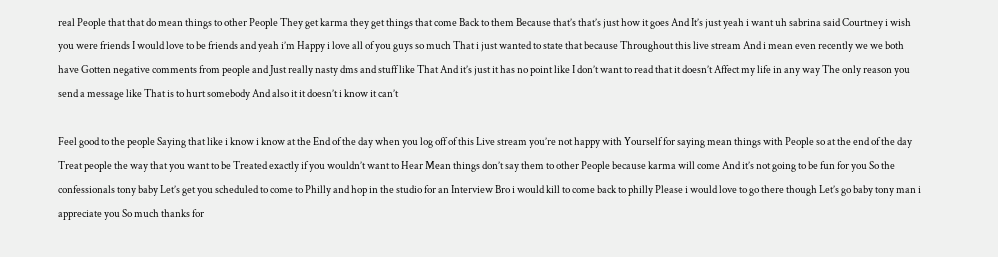real People that that do mean things to other People They get karma they get things that come Back to them Because that’s that’s just how it goes And It’s just yeah i want uh sabrina said Courtney i wish you were friends I would love to be friends and yeah i’m Happy i love all of you guys so much That i just wanted to state that because Throughout this live stream And i mean even recently we we both have Gotten negative comments from people and Just really nasty dms and stuff like That And it’s just it has no point like I don’t want to read that it doesn’t Affect my life in any way The only reason you send a message like That is to hurt somebody And also it it doesn’t i know it can’t

Feel good to the people Saying that like i know i know at the End of the day when you log off of this Live stream you’re not happy with Yourself for saying mean things with People so at the end of the day Treat people the way that you want to be Treated exactly if you wouldn’t want to Hear Mean things don’t say them to other People because karma will come And it’s not going to be fun for you So the confessionals tony baby Let’s get you scheduled to come to Philly and hop in the studio for an Interview Bro i would kill to come back to philly Please i would love to go there though Let’s go baby tony man i appreciate you So much thanks for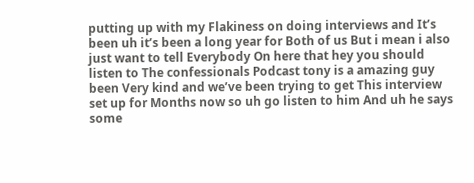putting up with my Flakiness on doing interviews and It’s been uh it’s been a long year for Both of us But i mean i also just want to tell Everybody On here that hey you should listen to The confessionals Podcast tony is a amazing guy been Very kind and we’ve been trying to get This interview set up for Months now so uh go listen to him And uh he says some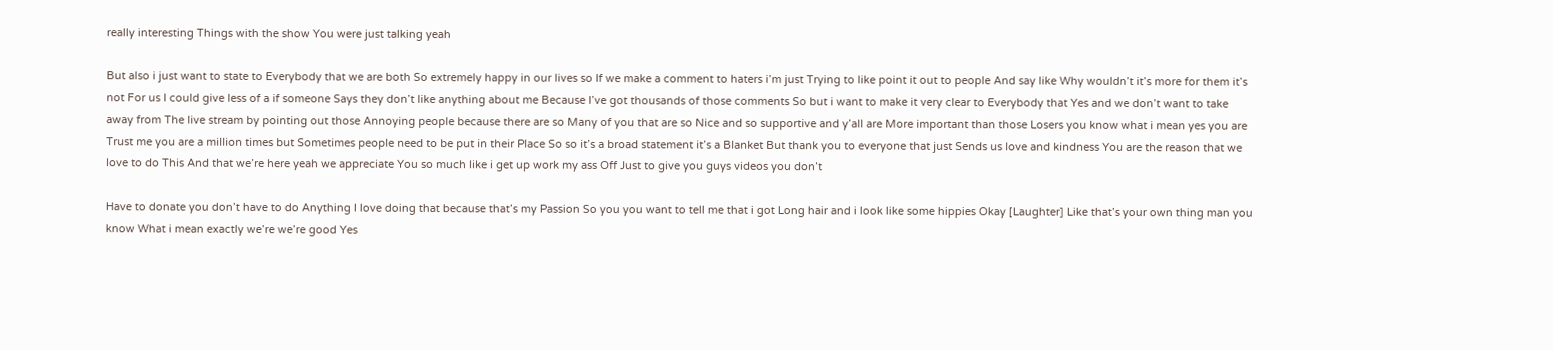really interesting Things with the show You were just talking yeah

But also i just want to state to Everybody that we are both So extremely happy in our lives so If we make a comment to haters i’m just Trying to like point it out to people And say like Why wouldn’t it’s more for them it’s not For us I could give less of a if someone Says they don’t like anything about me Because I’ve got thousands of those comments So but i want to make it very clear to Everybody that Yes and we don’t want to take away from The live stream by pointing out those Annoying people because there are so Many of you that are so Nice and so supportive and y’all are More important than those Losers you know what i mean yes you are Trust me you are a million times but Sometimes people need to be put in their Place So so it’s a broad statement it’s a Blanket But thank you to everyone that just Sends us love and kindness You are the reason that we love to do This And that we’re here yeah we appreciate You so much like i get up work my ass Off Just to give you guys videos you don’t

Have to donate you don’t have to do Anything I love doing that because that’s my Passion So you you want to tell me that i got Long hair and i look like some hippies Okay [Laughter] Like that’s your own thing man you know What i mean exactly we’re we’re good Yes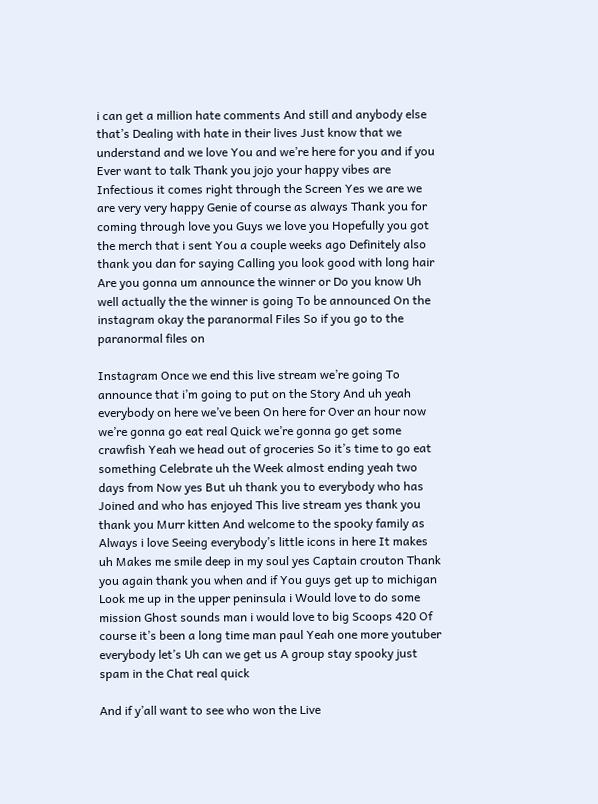i can get a million hate comments And still and anybody else that’s Dealing with hate in their lives Just know that we understand and we love You and we’re here for you and if you Ever want to talk Thank you jojo your happy vibes are Infectious it comes right through the Screen Yes we are we are very very happy Genie of course as always Thank you for coming through love you Guys we love you Hopefully you got the merch that i sent You a couple weeks ago Definitely also thank you dan for saying Calling you look good with long hair Are you gonna um announce the winner or Do you know Uh well actually the the winner is going To be announced On the instagram okay the paranormal Files So if you go to the paranormal files on

Instagram Once we end this live stream we’re going To announce that i’m going to put on the Story And uh yeah everybody on here we’ve been On here for Over an hour now we’re gonna go eat real Quick we’re gonna go get some crawfish Yeah we head out of groceries So it’s time to go eat something Celebrate uh the Week almost ending yeah two days from Now yes But uh thank you to everybody who has Joined and who has enjoyed This live stream yes thank you thank you Murr kitten And welcome to the spooky family as Always i love Seeing everybody’s little icons in here It makes uh Makes me smile deep in my soul yes Captain crouton Thank you again thank you when and if You guys get up to michigan Look me up in the upper peninsula i Would love to do some mission Ghost sounds man i would love to big Scoops 420 Of course it’s been a long time man paul Yeah one more youtuber everybody let’s Uh can we get us A group stay spooky just spam in the Chat real quick

And if y’all want to see who won the Live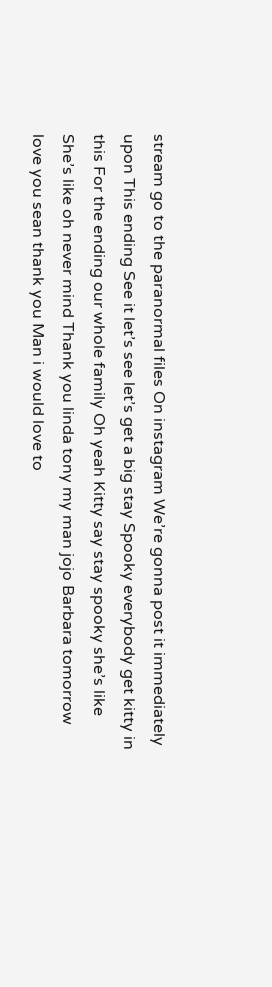stream go to the paranormal files On instagram We’re gonna post it immediately upon This ending See it let’s see let’s get a big stay Spooky everybody get kitty in this For the ending our whole family Oh yeah Kitty say stay spooky she’s like She’s like oh never mind Thank you linda tony my man jojo Barbara tomorrow love you sean thank you Man i would love to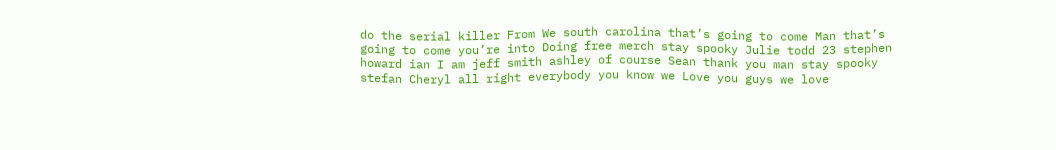do the serial killer From We south carolina that’s going to come Man that’s going to come you’re into Doing free merch stay spooky Julie todd 23 stephen howard ian I am jeff smith ashley of course Sean thank you man stay spooky stefan Cheryl all right everybody you know we Love you guys we love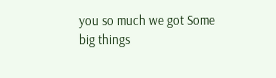you so much we got Some big things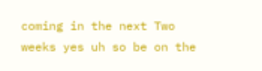coming in the next Two weeks yes uh so be on the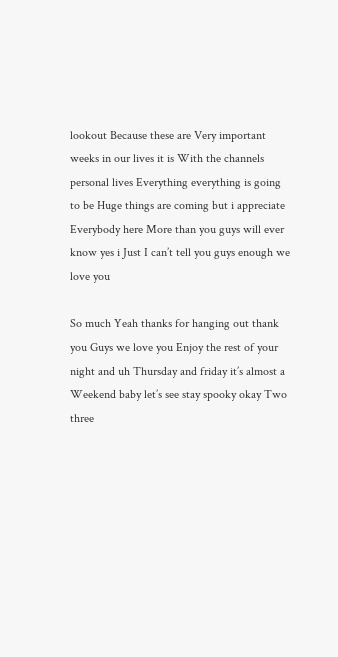lookout Because these are Very important weeks in our lives it is With the channels personal lives Everything everything is going to be Huge things are coming but i appreciate Everybody here More than you guys will ever know yes i Just I can’t tell you guys enough we love you

So much Yeah thanks for hanging out thank you Guys we love you Enjoy the rest of your night and uh Thursday and friday it’s almost a Weekend baby let’s see stay spooky okay Two three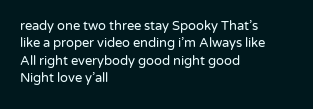ready one two three stay Spooky That’s like a proper video ending i’m Always like All right everybody good night good Night love y’all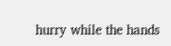hurry while the hands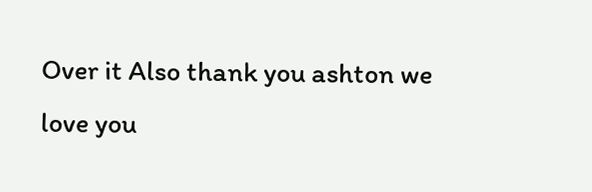Over it Also thank you ashton we love you